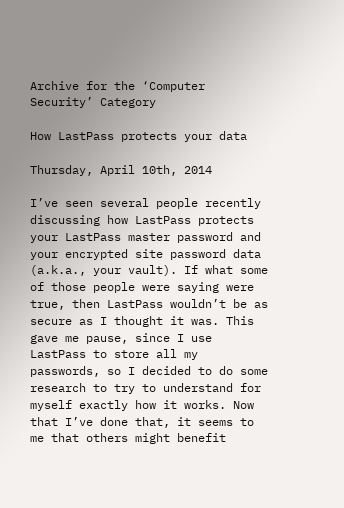Archive for the ‘Computer Security’ Category

How LastPass protects your data

Thursday, April 10th, 2014

I’ve seen several people recently discussing how LastPass protects your LastPass master password and your encrypted site password data (a.k.a., your vault). If what some of those people were saying were true, then LastPass wouldn’t be as secure as I thought it was. This gave me pause, since I use LastPass to store all my passwords, so I decided to do some research to try to understand for myself exactly how it works. Now that I’ve done that, it seems to me that others might benefit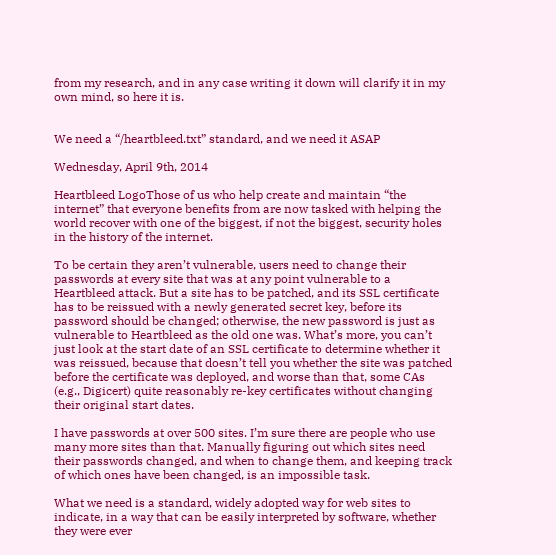from my research, and in any case writing it down will clarify it in my own mind, so here it is.


We need a “/heartbleed.txt” standard, and we need it ASAP

Wednesday, April 9th, 2014

Heartbleed LogoThose of us who help create and maintain “the internet” that everyone benefits from are now tasked with helping the world recover with one of the biggest, if not the biggest, security holes in the history of the internet.

To be certain they aren’t vulnerable, users need to change their passwords at every site that was at any point vulnerable to a Heartbleed attack. But a site has to be patched, and its SSL certificate has to be reissued with a newly generated secret key, before its password should be changed; otherwise, the new password is just as vulnerable to Heartbleed as the old one was. What’s more, you can’t just look at the start date of an SSL certificate to determine whether it was reissued, because that doesn’t tell you whether the site was patched before the certificate was deployed, and worse than that, some CAs (e.g., Digicert) quite reasonably re-key certificates without changing their original start dates.

I have passwords at over 500 sites. I’m sure there are people who use many more sites than that. Manually figuring out which sites need their passwords changed, and when to change them, and keeping track of which ones have been changed, is an impossible task.

What we need is a standard, widely adopted way for web sites to indicate, in a way that can be easily interpreted by software, whether they were ever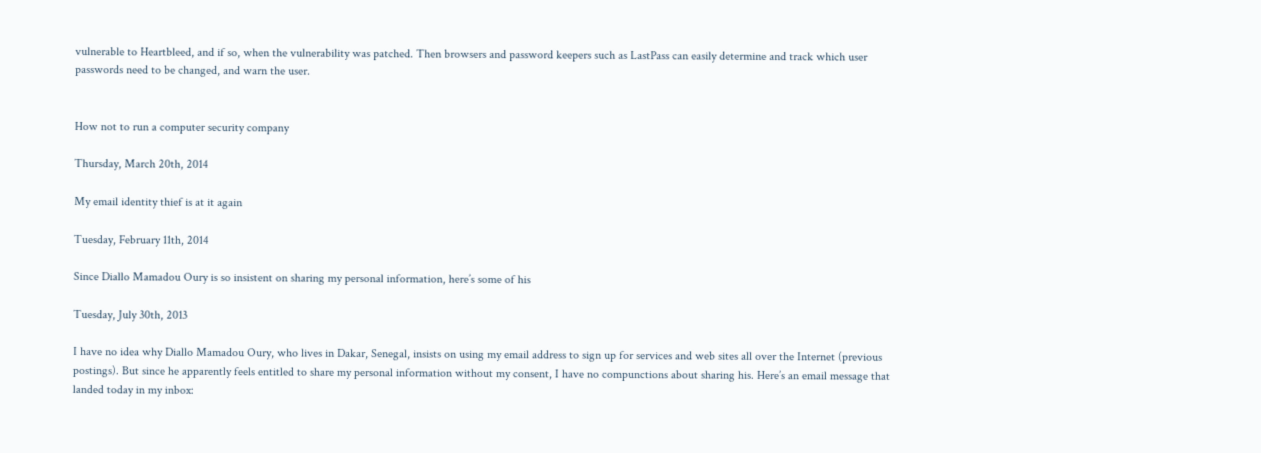vulnerable to Heartbleed, and if so, when the vulnerability was patched. Then browsers and password keepers such as LastPass can easily determine and track which user passwords need to be changed, and warn the user.


How not to run a computer security company

Thursday, March 20th, 2014

My email identity thief is at it again

Tuesday, February 11th, 2014

Since Diallo Mamadou Oury is so insistent on sharing my personal information, here’s some of his

Tuesday, July 30th, 2013

I have no idea why Diallo Mamadou Oury, who lives in Dakar, Senegal, insists on using my email address to sign up for services and web sites all over the Internet (previous postings). But since he apparently feels entitled to share my personal information without my consent, I have no compunctions about sharing his. Here’s an email message that landed today in my inbox: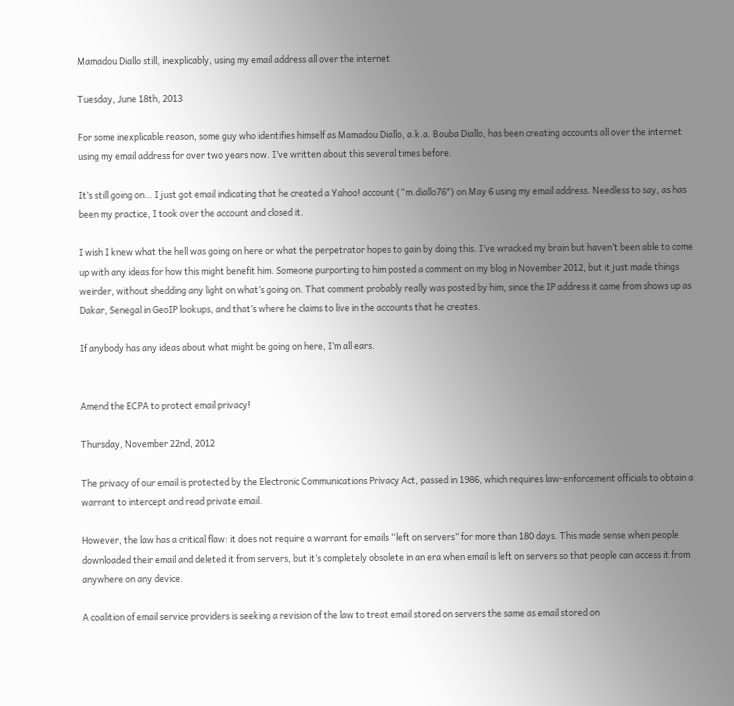Mamadou Diallo still, inexplicably, using my email address all over the internet

Tuesday, June 18th, 2013

For some inexplicable reason, some guy who identifies himself as Mamadou Diallo, a.k.a. Bouba Diallo, has been creating accounts all over the internet using my email address for over two years now. I’ve written about this several times before.

It’s still going on… I just got email indicating that he created a Yahoo! account (“m.diallo76″) on May 6 using my email address. Needless to say, as has been my practice, I took over the account and closed it.

I wish I knew what the hell was going on here or what the perpetrator hopes to gain by doing this. I’ve wracked my brain but haven’t been able to come up with any ideas for how this might benefit him. Someone purporting to him posted a comment on my blog in November 2012, but it just made things weirder, without shedding any light on what’s going on. That comment probably really was posted by him, since the IP address it came from shows up as Dakar, Senegal in GeoIP lookups, and that’s where he claims to live in the accounts that he creates.

If anybody has any ideas about what might be going on here, I’m all ears.


Amend the ECPA to protect email privacy!

Thursday, November 22nd, 2012

The privacy of our email is protected by the Electronic Communications Privacy Act, passed in 1986, which requires law-enforcement officials to obtain a warrant to intercept and read private email.

However, the law has a critical flaw: it does not require a warrant for emails “left on servers” for more than 180 days. This made sense when people downloaded their email and deleted it from servers, but it’s completely obsolete in an era when email is left on servers so that people can access it from anywhere on any device.

A coalition of email service providers is seeking a revision of the law to treat email stored on servers the same as email stored on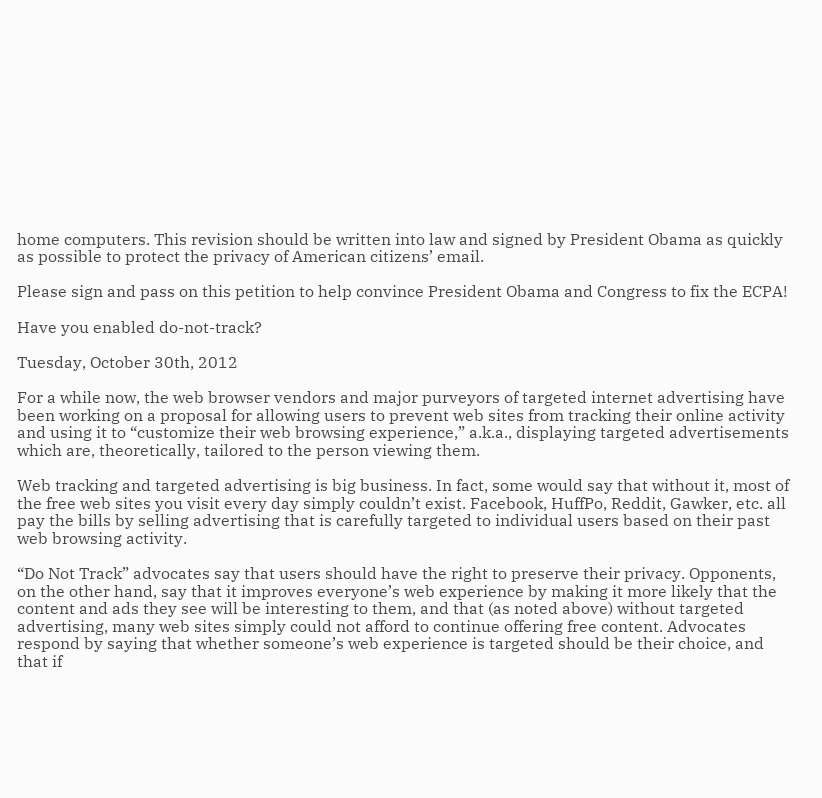home computers. This revision should be written into law and signed by President Obama as quickly as possible to protect the privacy of American citizens’ email.

Please sign and pass on this petition to help convince President Obama and Congress to fix the ECPA!

Have you enabled do-not-track?

Tuesday, October 30th, 2012

For a while now, the web browser vendors and major purveyors of targeted internet advertising have been working on a proposal for allowing users to prevent web sites from tracking their online activity and using it to “customize their web browsing experience,” a.k.a., displaying targeted advertisements which are, theoretically, tailored to the person viewing them.

Web tracking and targeted advertising is big business. In fact, some would say that without it, most of the free web sites you visit every day simply couldn’t exist. Facebook, HuffPo, Reddit, Gawker, etc. all pay the bills by selling advertising that is carefully targeted to individual users based on their past web browsing activity.

“Do Not Track” advocates say that users should have the right to preserve their privacy. Opponents, on the other hand, say that it improves everyone’s web experience by making it more likely that the content and ads they see will be interesting to them, and that (as noted above) without targeted advertising, many web sites simply could not afford to continue offering free content. Advocates respond by saying that whether someone’s web experience is targeted should be their choice, and that if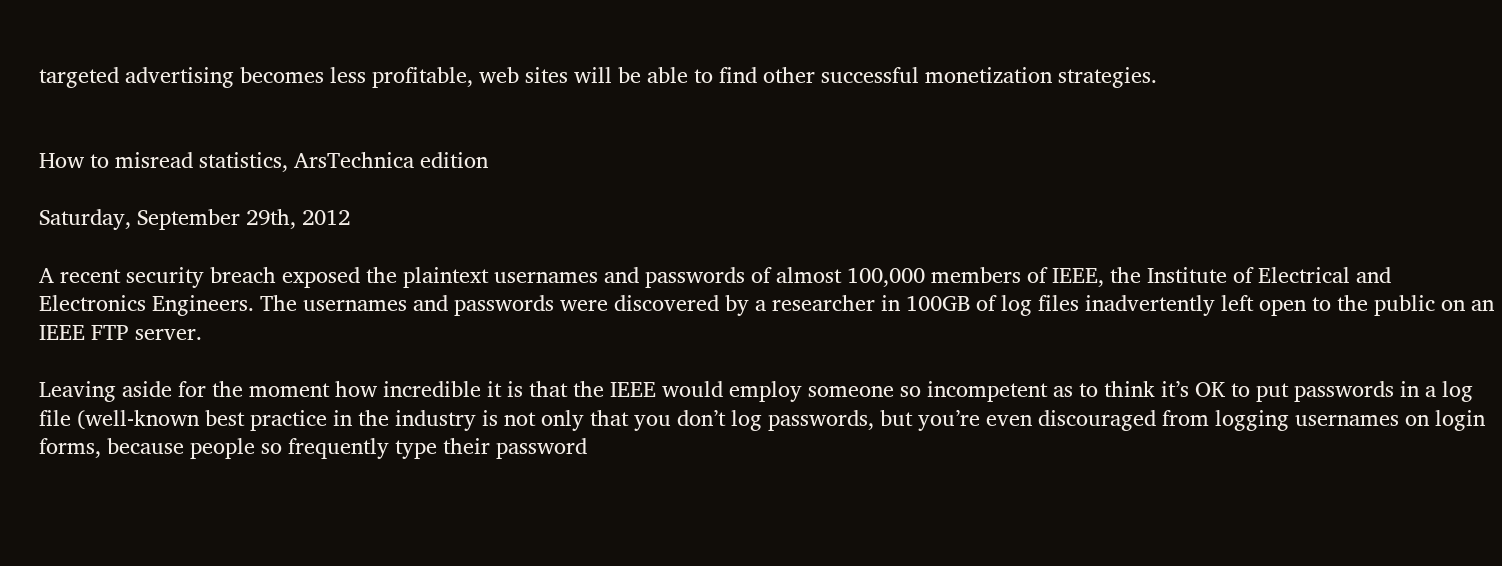targeted advertising becomes less profitable, web sites will be able to find other successful monetization strategies.


How to misread statistics, ArsTechnica edition

Saturday, September 29th, 2012

A recent security breach exposed the plaintext usernames and passwords of almost 100,000 members of IEEE, the Institute of Electrical and Electronics Engineers. The usernames and passwords were discovered by a researcher in 100GB of log files inadvertently left open to the public on an IEEE FTP server.

Leaving aside for the moment how incredible it is that the IEEE would employ someone so incompetent as to think it’s OK to put passwords in a log file (well-known best practice in the industry is not only that you don’t log passwords, but you’re even discouraged from logging usernames on login forms, because people so frequently type their password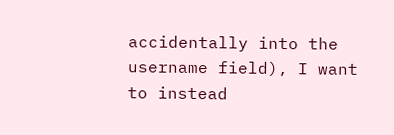accidentally into the username field), I want to instead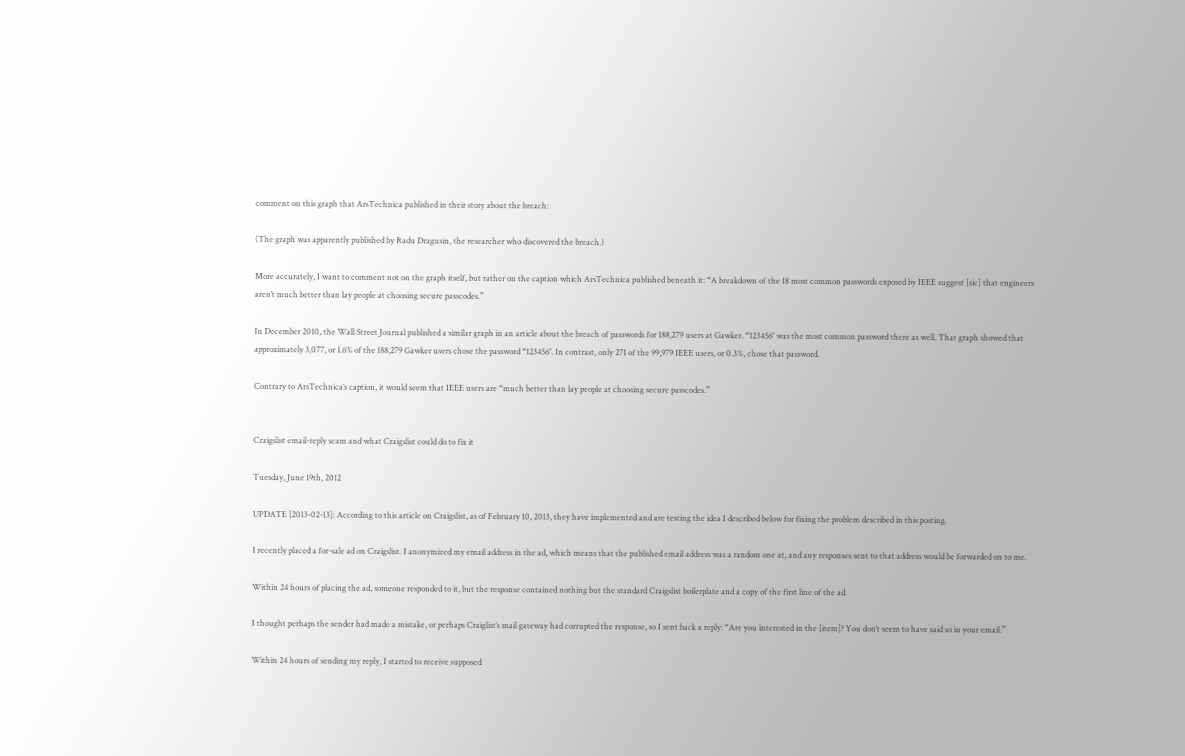comment on this graph that ArsTechnica published in their story about the breach:

(The graph was apparently published by Radu Dragusin, the researcher who discovered the breach.)

More accurately, I want to comment not on the graph itself, but rather on the caption which ArsTechnica published beneath it: “A breakdown of the 18 most common passwords exposed by IEEE suggest [sic] that engineers aren’t much better than lay people at choosing secure passcodes.”

In December 2010, the Wall Street Journal published a similar graph in an article about the breach of passwords for 188,279 users at Gawker. “123456″ was the most common password there as well. That graph showed that approximately 3,077, or 1.6% of the 188,279 Gawker users chose the password “123456″. In contrast, only 271 of the 99,979 IEEE users, or 0.3%, chose that password.

Contrary to ArsTechnica’s caption, it would seem that IEEE users are “much better than lay people at choosing secure passcodes.”


Craigslist email-reply scam and what Craigslist could do to fix it

Tuesday, June 19th, 2012

UPDATE [2013-02-13]: According to this article on Craigslist, as of February 10, 2013, they have implemented and are testing the idea I described below for fixing the problem described in this posting.

I recently placed a for-sale ad on Craigslist. I anonymized my email address in the ad, which means that the published email address was a random one at, and any responses sent to that address would be forwarded on to me.

Within 24 hours of placing the ad, someone responded to it, but the response contained nothing but the standard Craigslist boilerplate and a copy of the first line of the ad.

I thought perhaps the sender had made a mistake, or perhaps Craiglist’s mail gateway had corrupted the response, so I sent back a reply: “Are you interested in the [item]? You don’t seem to have said so in your email.”

Within 24 hours of sending my reply, I started to receive supposed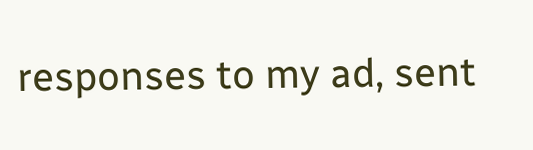responses to my ad, sent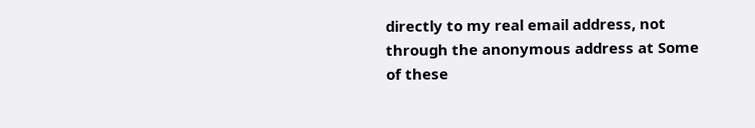directly to my real email address, not through the anonymous address at Some of these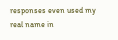responses even used my real name in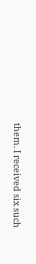them. I received six such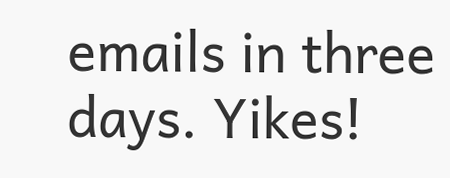emails in three days. Yikes!